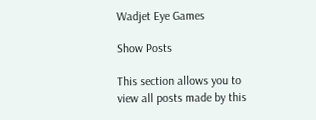Wadjet Eye Games

Show Posts

This section allows you to view all posts made by this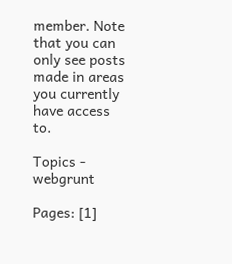member. Note that you can only see posts made in areas you currently have access to.

Topics - webgrunt

Pages: [1]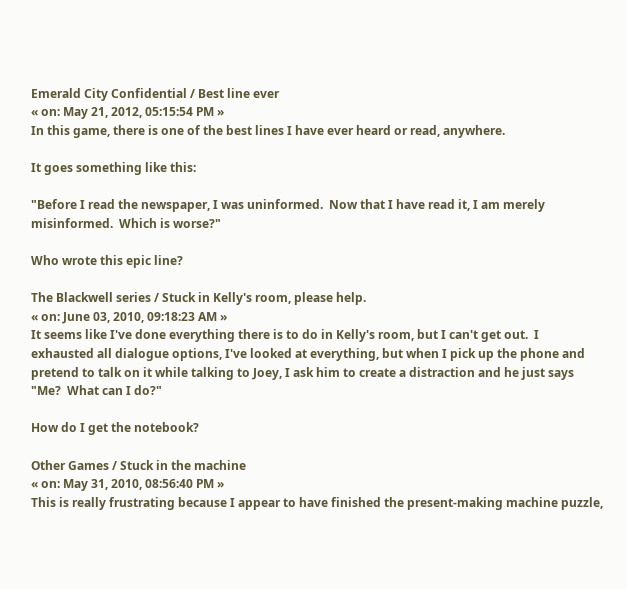Emerald City Confidential / Best line ever
« on: May 21, 2012, 05:15:54 PM »
In this game, there is one of the best lines I have ever heard or read, anywhere.

It goes something like this:

"Before I read the newspaper, I was uninformed.  Now that I have read it, I am merely misinformed.  Which is worse?"

Who wrote this epic line?

The Blackwell series / Stuck in Kelly's room, please help.
« on: June 03, 2010, 09:18:23 AM »
It seems like I've done everything there is to do in Kelly's room, but I can't get out.  I exhausted all dialogue options, I've looked at everything, but when I pick up the phone and pretend to talk on it while talking to Joey, I ask him to create a distraction and he just says "Me?  What can I do?"

How do I get the notebook?

Other Games / Stuck in the machine
« on: May 31, 2010, 08:56:40 PM »
This is really frustrating because I appear to have finished the present-making machine puzzle,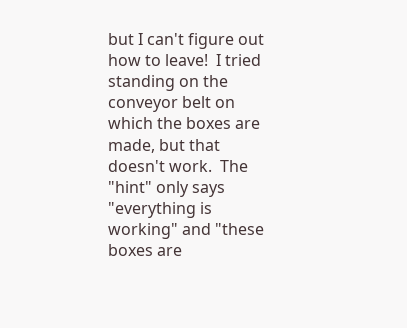but I can't figure out how to leave!  I tried standing on the conveyor belt on which the boxes are made, but that doesn't work.  The "hint" only says "everything is working" and "these boxes are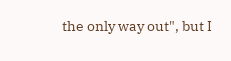the only way out", but I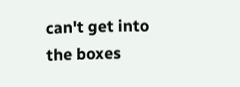can't get into the boxes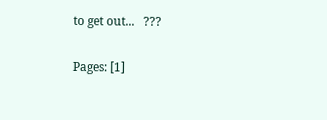to get out...   ???

Pages: [1]